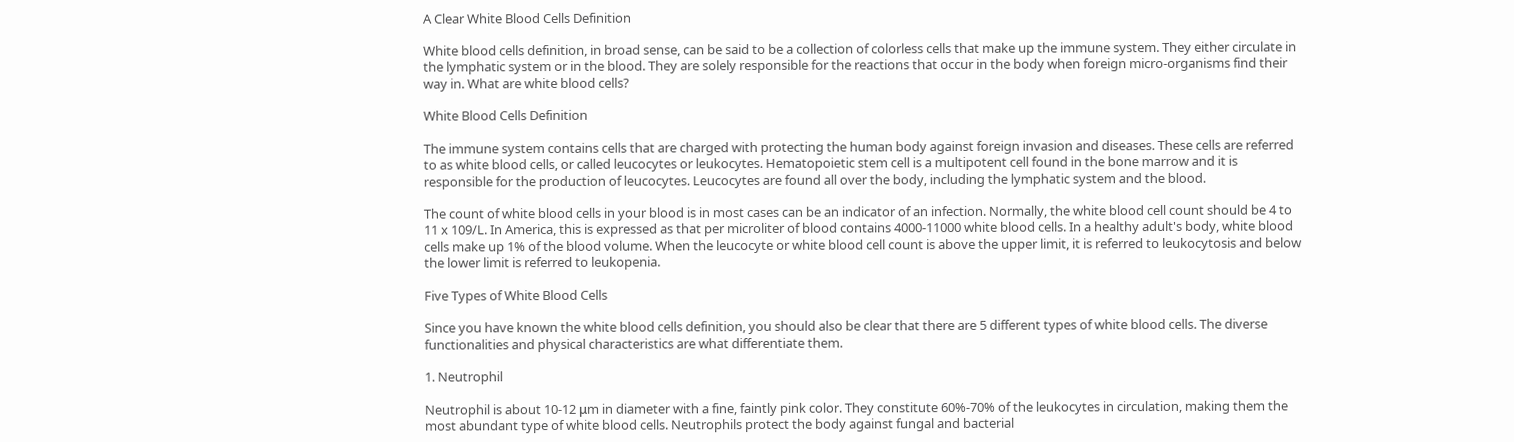A Clear White Blood Cells Definition

White blood cells definition, in broad sense, can be said to be a collection of colorless cells that make up the immune system. They either circulate in the lymphatic system or in the blood. They are solely responsible for the reactions that occur in the body when foreign micro-organisms find their way in. What are white blood cells?

White Blood Cells Definition

The immune system contains cells that are charged with protecting the human body against foreign invasion and diseases. These cells are referred to as white blood cells, or called leucocytes or leukocytes. Hematopoietic stem cell is a multipotent cell found in the bone marrow and it is responsible for the production of leucocytes. Leucocytes are found all over the body, including the lymphatic system and the blood.

The count of white blood cells in your blood is in most cases can be an indicator of an infection. Normally, the white blood cell count should be 4 to 11 x 109/L. In America, this is expressed as that per microliter of blood contains 4000-11000 white blood cells. In a healthy adult's body, white blood cells make up 1% of the blood volume. When the leucocyte or white blood cell count is above the upper limit, it is referred to leukocytosis and below the lower limit is referred to leukopenia.

Five Types of White Blood Cells

Since you have known the white blood cells definition, you should also be clear that there are 5 different types of white blood cells. The diverse functionalities and physical characteristics are what differentiate them.

1. Neutrophil

Neutrophil is about 10-12 μm in diameter with a fine, faintly pink color. They constitute 60%-70% of the leukocytes in circulation, making them the most abundant type of white blood cells. Neutrophils protect the body against fungal and bacterial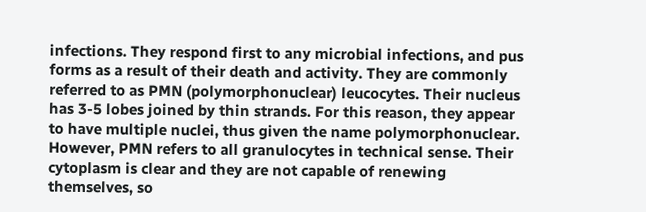infections. They respond first to any microbial infections, and pus forms as a result of their death and activity. They are commonly referred to as PMN (polymorphonuclear) leucocytes. Their nucleus has 3-5 lobes joined by thin strands. For this reason, they appear to have multiple nuclei, thus given the name polymorphonuclear. However, PMN refers to all granulocytes in technical sense. Their cytoplasm is clear and they are not capable of renewing themselves, so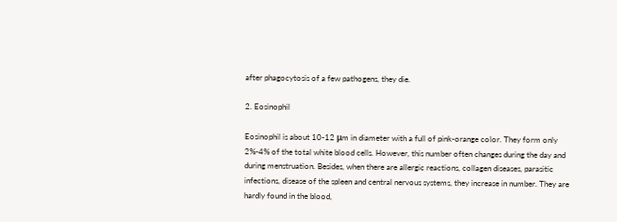after phagocytosis of a few pathogens, they die.

2. Eosinophil

Eosinophil is about 10-12 μm in diameter with a full of pink-orange color. They form only 2%-4% of the total white blood cells. However, this number often changes during the day and during menstruation. Besides, when there are allergic reactions, collagen diseases, parasitic infections, disease of the spleen and central nervous systems, they increase in number. They are hardly found in the blood,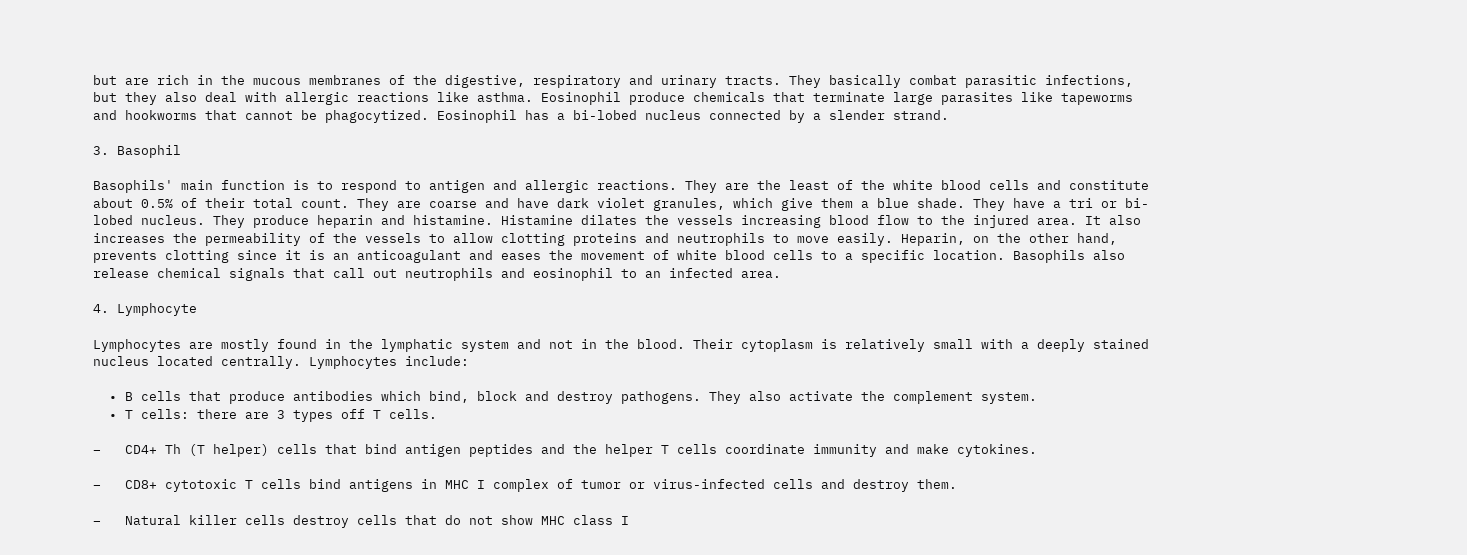but are rich in the mucous membranes of the digestive, respiratory and urinary tracts. They basically combat parasitic infections, but they also deal with allergic reactions like asthma. Eosinophil produce chemicals that terminate large parasites like tapeworms and hookworms that cannot be phagocytized. Eosinophil has a bi-lobed nucleus connected by a slender strand.

3. Basophil

Basophils' main function is to respond to antigen and allergic reactions. They are the least of the white blood cells and constitute about 0.5% of their total count. They are coarse and have dark violet granules, which give them a blue shade. They have a tri or bi-lobed nucleus. They produce heparin and histamine. Histamine dilates the vessels increasing blood flow to the injured area. It also increases the permeability of the vessels to allow clotting proteins and neutrophils to move easily. Heparin, on the other hand, prevents clotting since it is an anticoagulant and eases the movement of white blood cells to a specific location. Basophils also release chemical signals that call out neutrophils and eosinophil to an infected area.

4. Lymphocyte

Lymphocytes are mostly found in the lymphatic system and not in the blood. Their cytoplasm is relatively small with a deeply stained nucleus located centrally. Lymphocytes include:

  • B cells that produce antibodies which bind, block and destroy pathogens. They also activate the complement system.
  • T cells: there are 3 types off T cells.

–   CD4+ Th (T helper) cells that bind antigen peptides and the helper T cells coordinate immunity and make cytokines.

–   CD8+ cytotoxic T cells bind antigens in MHC I complex of tumor or virus-infected cells and destroy them.

–   Natural killer cells destroy cells that do not show MHC class I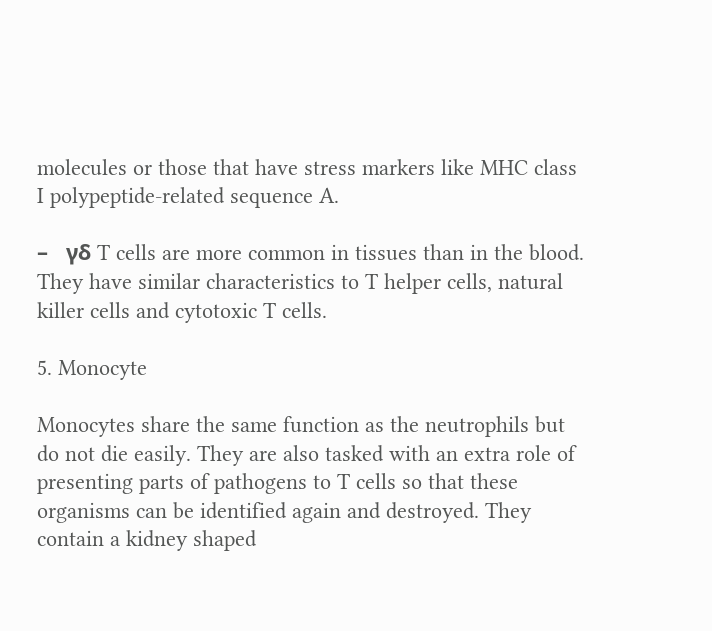molecules or those that have stress markers like MHC class I polypeptide-related sequence A.

–   γδ T cells are more common in tissues than in the blood. They have similar characteristics to T helper cells, natural killer cells and cytotoxic T cells.

5. Monocyte

Monocytes share the same function as the neutrophils but do not die easily. They are also tasked with an extra role of presenting parts of pathogens to T cells so that these organisms can be identified again and destroyed. They contain a kidney shaped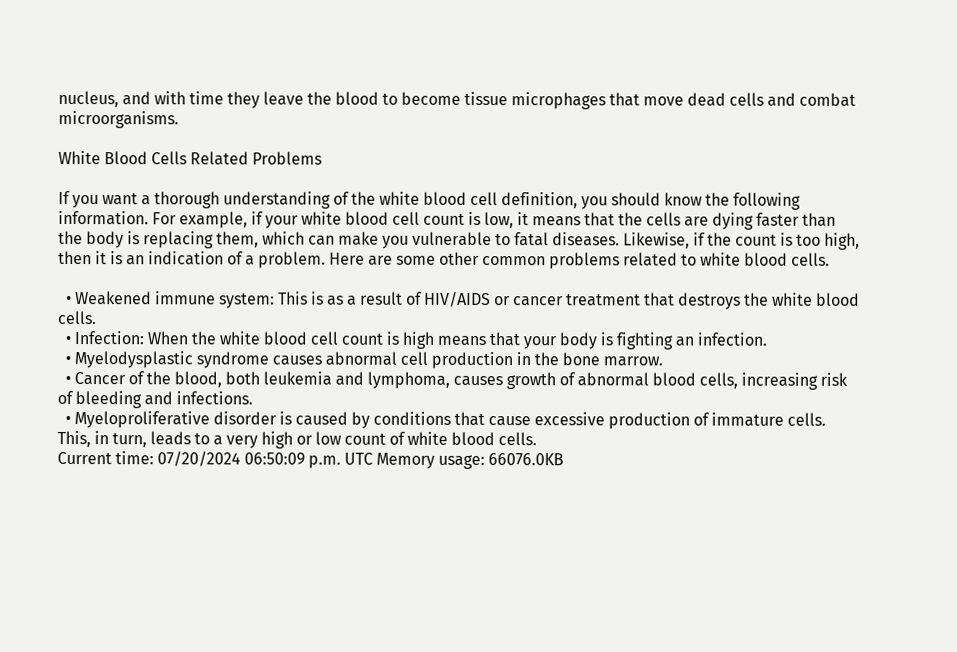nucleus, and with time they leave the blood to become tissue microphages that move dead cells and combat microorganisms.

White Blood Cells Related Problems

If you want a thorough understanding of the white blood cell definition, you should know the following information. For example, if your white blood cell count is low, it means that the cells are dying faster than the body is replacing them, which can make you vulnerable to fatal diseases. Likewise, if the count is too high, then it is an indication of a problem. Here are some other common problems related to white blood cells.

  • Weakened immune system: This is as a result of HIV/AIDS or cancer treatment that destroys the white blood cells.
  • Infection: When the white blood cell count is high means that your body is fighting an infection.
  • Myelodysplastic syndrome causes abnormal cell production in the bone marrow.
  • Cancer of the blood, both leukemia and lymphoma, causes growth of abnormal blood cells, increasing risk of bleeding and infections.
  • Myeloproliferative disorder is caused by conditions that cause excessive production of immature cells. This, in turn, leads to a very high or low count of white blood cells.
Current time: 07/20/2024 06:50:09 p.m. UTC Memory usage: 66076.0KB